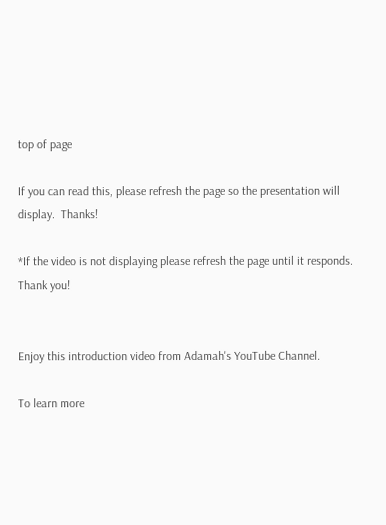top of page

If you can read this, please refresh the page so the presentation will display.  Thanks!

*If the video is not displaying please refresh the page until it responds.  Thank you!


Enjoy this introduction video from Adamah's YouTube Channel.

To learn more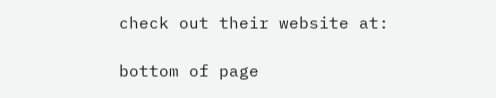check out their website at:

bottom of page